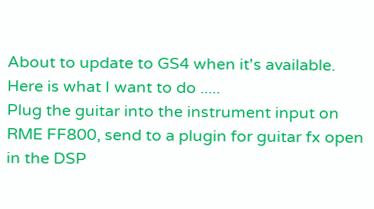About to update to GS4 when it's available.
Here is what I want to do .....
Plug the guitar into the instrument input on RME FF800, send to a plugin for guitar fx open in the DSP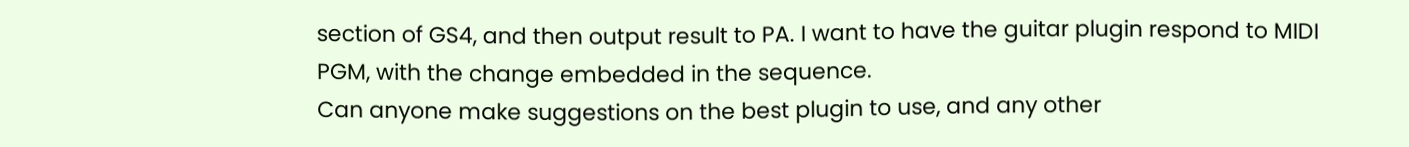section of GS4, and then output result to PA. I want to have the guitar plugin respond to MIDI PGM, with the change embedded in the sequence.
Can anyone make suggestions on the best plugin to use, and any other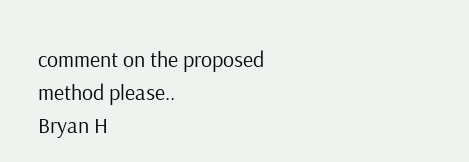comment on the proposed method please..
Bryan H